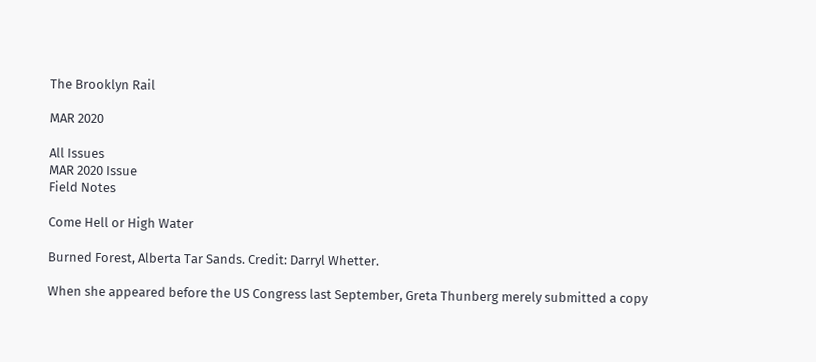The Brooklyn Rail

MAR 2020

All Issues
MAR 2020 Issue
Field Notes

Come Hell or High Water

Burned Forest, Alberta Tar Sands. Credit: Darryl Whetter.

When she appeared before the US Congress last September, Greta Thunberg merely submitted a copy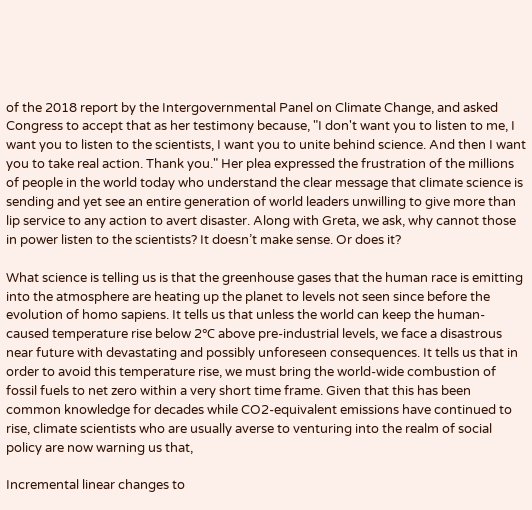of the 2018 report by the Intergovernmental Panel on Climate Change, and asked Congress to accept that as her testimony because, "I don't want you to listen to me, I want you to listen to the scientists, I want you to unite behind science. And then I want you to take real action. Thank you." Her plea expressed the frustration of the millions of people in the world today who understand the clear message that climate science is sending and yet see an entire generation of world leaders unwilling to give more than lip service to any action to avert disaster. Along with Greta, we ask, why cannot those in power listen to the scientists? It doesn’t make sense. Or does it?

What science is telling us is that the greenhouse gases that the human race is emitting into the atmosphere are heating up the planet to levels not seen since before the evolution of homo sapiens. It tells us that unless the world can keep the human-caused temperature rise below 2℃ above pre-industrial levels, we face a disastrous near future with devastating and possibly unforeseen consequences. It tells us that in order to avoid this temperature rise, we must bring the world-wide combustion of fossil fuels to net zero within a very short time frame. Given that this has been common knowledge for decades while CO2-equivalent emissions have continued to rise, climate scientists who are usually averse to venturing into the realm of social policy are now warning us that,

Incremental linear changes to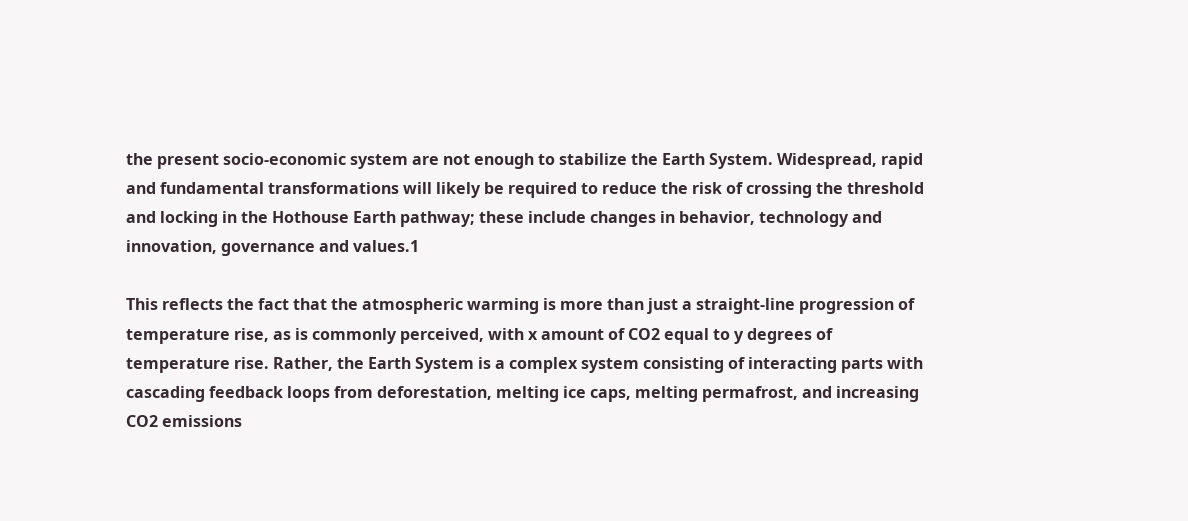the present socio-economic system are not enough to stabilize the Earth System. Widespread, rapid and fundamental transformations will likely be required to reduce the risk of crossing the threshold and locking in the Hothouse Earth pathway; these include changes in behavior, technology and innovation, governance and values.1

This reflects the fact that the atmospheric warming is more than just a straight-line progression of temperature rise, as is commonly perceived, with x amount of CO2 equal to y degrees of temperature rise. Rather, the Earth System is a complex system consisting of interacting parts with cascading feedback loops from deforestation, melting ice caps, melting permafrost, and increasing CO2 emissions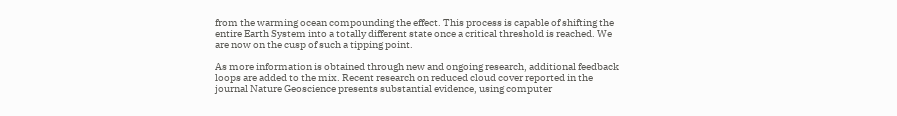from the warming ocean compounding the effect. This process is capable of shifting the entire Earth System into a totally different state once a critical threshold is reached. We are now on the cusp of such a tipping point.

As more information is obtained through new and ongoing research, additional feedback loops are added to the mix. Recent research on reduced cloud cover reported in the journal Nature Geoscience presents substantial evidence, using computer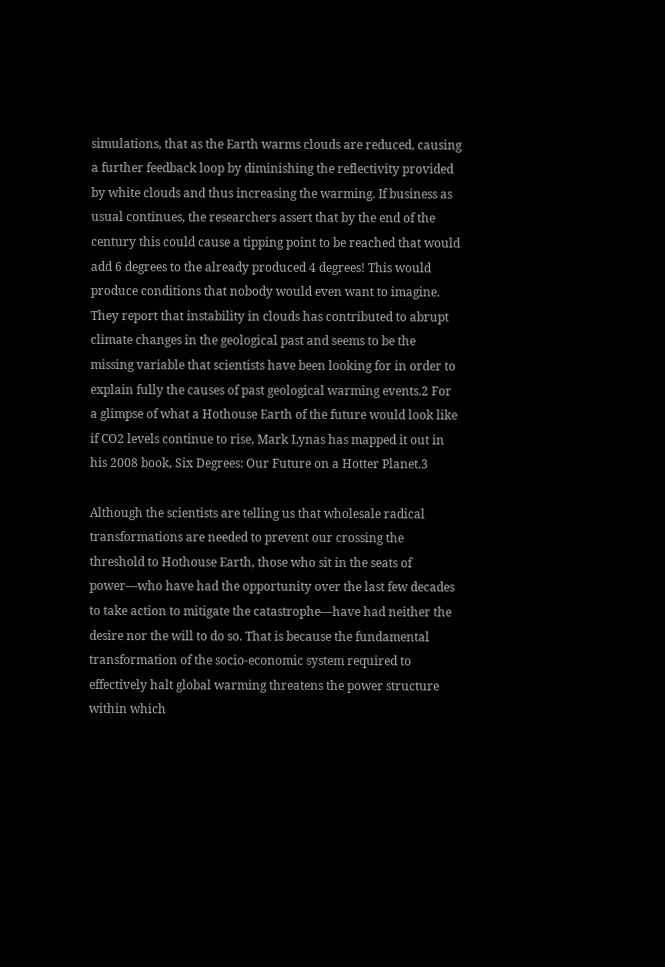simulations, that as the Earth warms clouds are reduced, causing a further feedback loop by diminishing the reflectivity provided by white clouds and thus increasing the warming. If business as usual continues, the researchers assert that by the end of the century this could cause a tipping point to be reached that would add 6 degrees to the already produced 4 degrees! This would produce conditions that nobody would even want to imagine. They report that instability in clouds has contributed to abrupt climate changes in the geological past and seems to be the missing variable that scientists have been looking for in order to explain fully the causes of past geological warming events.2 For a glimpse of what a Hothouse Earth of the future would look like if CO2 levels continue to rise, Mark Lynas has mapped it out in his 2008 book, Six Degrees: Our Future on a Hotter Planet.3

Although the scientists are telling us that wholesale radical transformations are needed to prevent our crossing the threshold to Hothouse Earth, those who sit in the seats of power—who have had the opportunity over the last few decades to take action to mitigate the catastrophe—have had neither the desire nor the will to do so. That is because the fundamental transformation of the socio-economic system required to effectively halt global warming threatens the power structure within which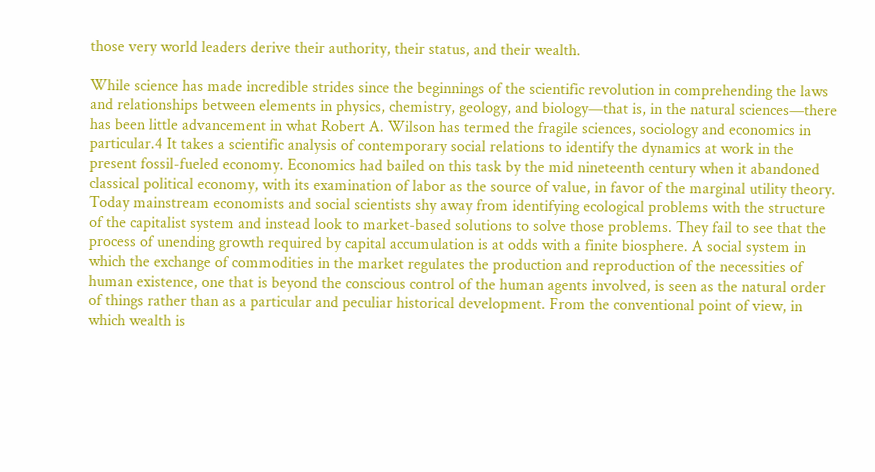those very world leaders derive their authority, their status, and their wealth.

While science has made incredible strides since the beginnings of the scientific revolution in comprehending the laws and relationships between elements in physics, chemistry, geology, and biology—that is, in the natural sciences—there has been little advancement in what Robert A. Wilson has termed the fragile sciences, sociology and economics in particular.4 It takes a scientific analysis of contemporary social relations to identify the dynamics at work in the present fossil-fueled economy. Economics had bailed on this task by the mid nineteenth century when it abandoned classical political economy, with its examination of labor as the source of value, in favor of the marginal utility theory. Today mainstream economists and social scientists shy away from identifying ecological problems with the structure of the capitalist system and instead look to market-based solutions to solve those problems. They fail to see that the process of unending growth required by capital accumulation is at odds with a finite biosphere. A social system in which the exchange of commodities in the market regulates the production and reproduction of the necessities of human existence, one that is beyond the conscious control of the human agents involved, is seen as the natural order of things rather than as a particular and peculiar historical development. From the conventional point of view, in which wealth is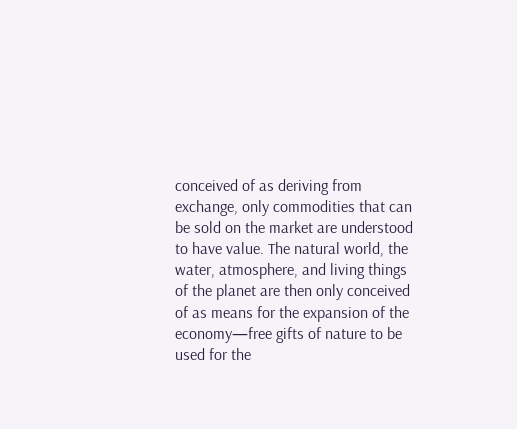conceived of as deriving from exchange, only commodities that can be sold on the market are understood to have value. The natural world, the water, atmosphere, and living things of the planet are then only conceived of as means for the expansion of the economy—free gifts of nature to be used for the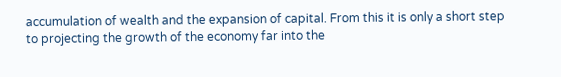accumulation of wealth and the expansion of capital. From this it is only a short step to projecting the growth of the economy far into the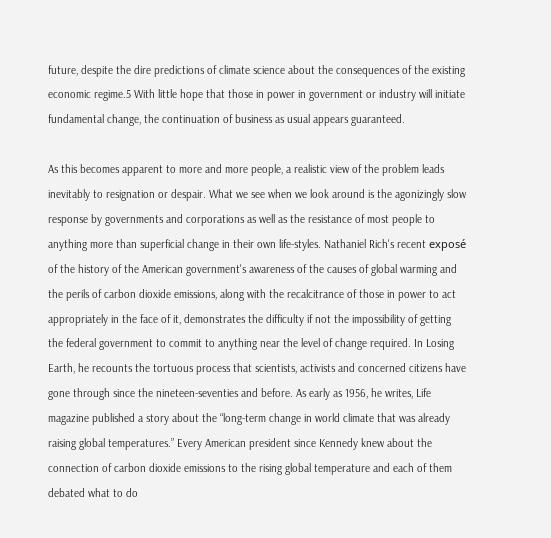future, despite the dire predictions of climate science about the consequences of the existing economic regime.5 With little hope that those in power in government or industry will initiate fundamental change, the continuation of business as usual appears guaranteed.

As this becomes apparent to more and more people, a realistic view of the problem leads inevitably to resignation or despair. What we see when we look around is the agonizingly slow response by governments and corporations as well as the resistance of most people to anything more than superficial change in their own life-styles. Nathaniel Rich's recent exposé of the history of the American government's awareness of the causes of global warming and the perils of carbon dioxide emissions, along with the recalcitrance of those in power to act appropriately in the face of it, demonstrates the difficulty if not the impossibility of getting the federal government to commit to anything near the level of change required. In Losing Earth, he recounts the tortuous process that scientists, activists and concerned citizens have gone through since the nineteen-seventies and before. As early as 1956, he writes, Life magazine published a story about the “long-term change in world climate that was already raising global temperatures.” Every American president since Kennedy knew about the connection of carbon dioxide emissions to the rising global temperature and each of them debated what to do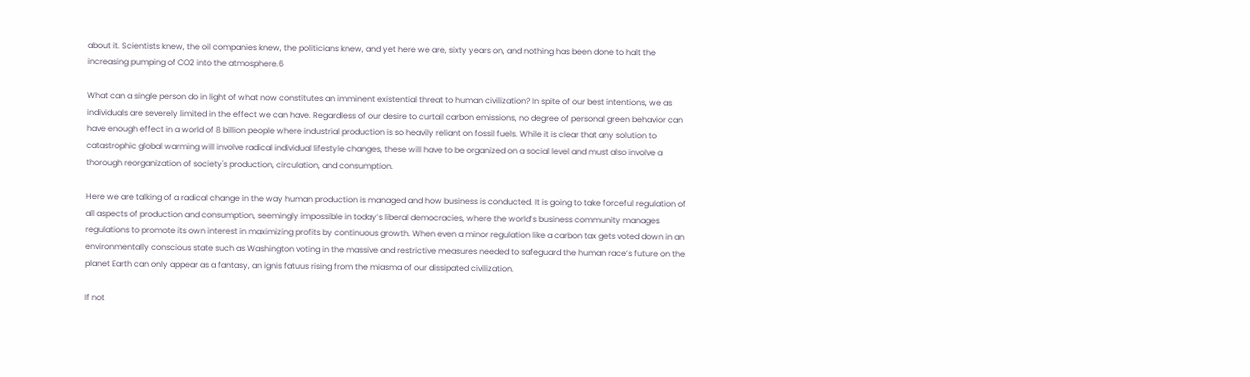about it. Scientists knew, the oil companies knew, the politicians knew, and yet here we are, sixty years on, and nothing has been done to halt the increasing pumping of CO2 into the atmosphere.6

What can a single person do in light of what now constitutes an imminent existential threat to human civilization? In spite of our best intentions, we as individuals are severely limited in the effect we can have. Regardless of our desire to curtail carbon emissions, no degree of personal green behavior can have enough effect in a world of 8 billion people where industrial production is so heavily reliant on fossil fuels. While it is clear that any solution to catastrophic global warming will involve radical individual lifestyle changes, these will have to be organized on a social level and must also involve a thorough reorganization of society's production, circulation, and consumption.

Here we are talking of a radical change in the way human production is managed and how business is conducted. It is going to take forceful regulation of all aspects of production and consumption, seemingly impossible in today’s liberal democracies, where the world’s business community manages regulations to promote its own interest in maximizing profits by continuous growth. When even a minor regulation like a carbon tax gets voted down in an environmentally conscious state such as Washington voting in the massive and restrictive measures needed to safeguard the human race’s future on the planet Earth can only appear as a fantasy, an ignis fatuus rising from the miasma of our dissipated civilization.

If not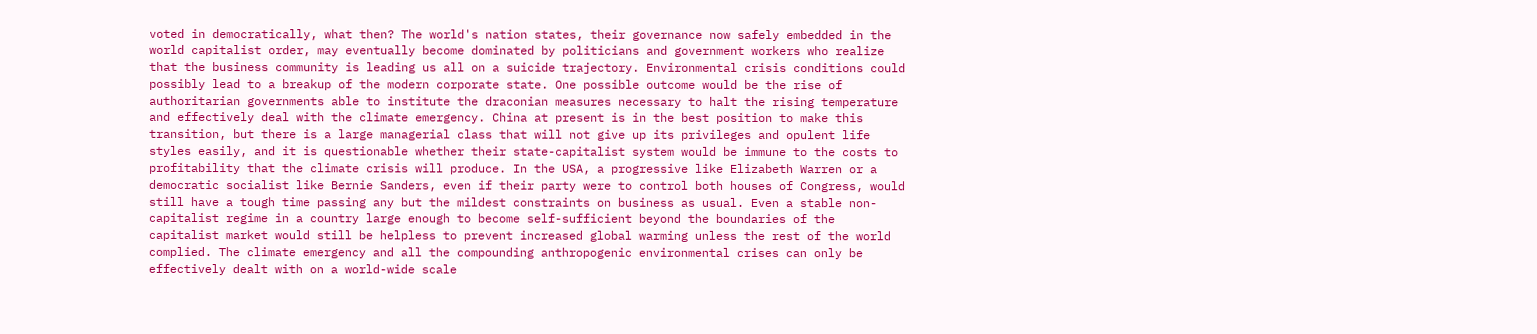voted in democratically, what then? The world's nation states, their governance now safely embedded in the world capitalist order, may eventually become dominated by politicians and government workers who realize that the business community is leading us all on a suicide trajectory. Environmental crisis conditions could possibly lead to a breakup of the modern corporate state. One possible outcome would be the rise of authoritarian governments able to institute the draconian measures necessary to halt the rising temperature and effectively deal with the climate emergency. China at present is in the best position to make this transition, but there is a large managerial class that will not give up its privileges and opulent life styles easily, and it is questionable whether their state-capitalist system would be immune to the costs to profitability that the climate crisis will produce. In the USA, a progressive like Elizabeth Warren or a democratic socialist like Bernie Sanders, even if their party were to control both houses of Congress, would still have a tough time passing any but the mildest constraints on business as usual. Even a stable non-capitalist regime in a country large enough to become self-sufficient beyond the boundaries of the capitalist market would still be helpless to prevent increased global warming unless the rest of the world complied. The climate emergency and all the compounding anthropogenic environmental crises can only be effectively dealt with on a world-wide scale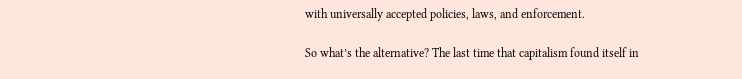with universally accepted policies, laws, and enforcement.

So what’s the alternative? The last time that capitalism found itself in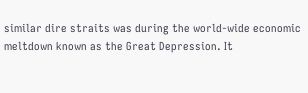similar dire straits was during the world-wide economic meltdown known as the Great Depression. It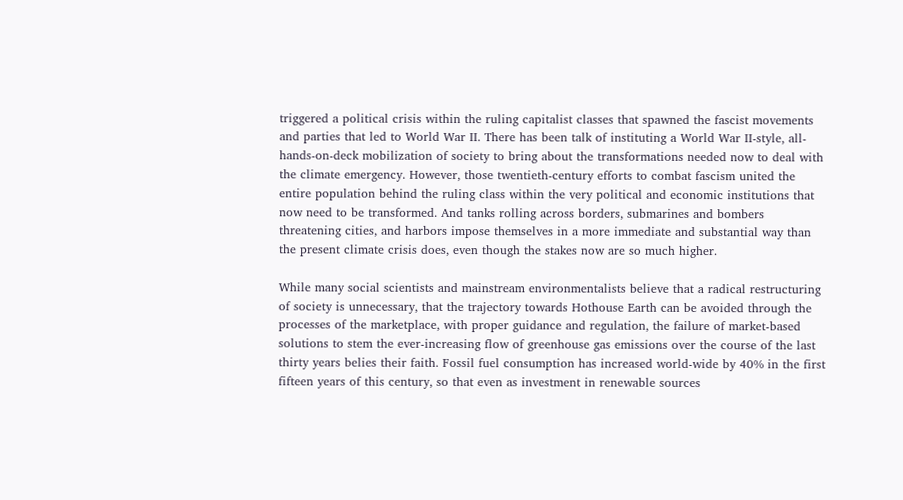triggered a political crisis within the ruling capitalist classes that spawned the fascist movements and parties that led to World War II. There has been talk of instituting a World War II-style, all-hands-on-deck mobilization of society to bring about the transformations needed now to deal with the climate emergency. However, those twentieth-century efforts to combat fascism united the entire population behind the ruling class within the very political and economic institutions that now need to be transformed. And tanks rolling across borders, submarines and bombers threatening cities, and harbors impose themselves in a more immediate and substantial way than the present climate crisis does, even though the stakes now are so much higher.

While many social scientists and mainstream environmentalists believe that a radical restructuring of society is unnecessary, that the trajectory towards Hothouse Earth can be avoided through the processes of the marketplace, with proper guidance and regulation, the failure of market-based solutions to stem the ever-increasing flow of greenhouse gas emissions over the course of the last thirty years belies their faith. Fossil fuel consumption has increased world-wide by 40% in the first fifteen years of this century, so that even as investment in renewable sources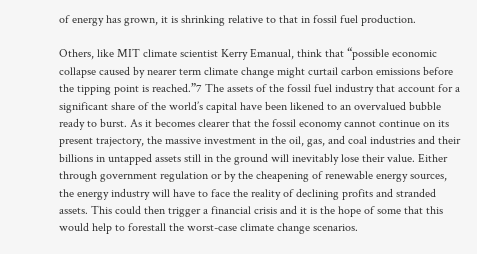of energy has grown, it is shrinking relative to that in fossil fuel production.

Others, like MIT climate scientist Kerry Emanual, think that “possible economic collapse caused by nearer term climate change might curtail carbon emissions before the tipping point is reached.”7 The assets of the fossil fuel industry that account for a significant share of the world’s capital have been likened to an overvalued bubble ready to burst. As it becomes clearer that the fossil economy cannot continue on its present trajectory, the massive investment in the oil, gas, and coal industries and their billions in untapped assets still in the ground will inevitably lose their value. Either through government regulation or by the cheapening of renewable energy sources, the energy industry will have to face the reality of declining profits and stranded assets. This could then trigger a financial crisis and it is the hope of some that this would help to forestall the worst-case climate change scenarios.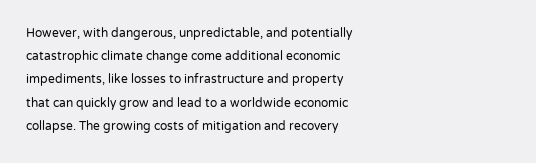However, with dangerous, unpredictable, and potentially catastrophic climate change come additional economic impediments, like losses to infrastructure and property that can quickly grow and lead to a worldwide economic collapse. The growing costs of mitigation and recovery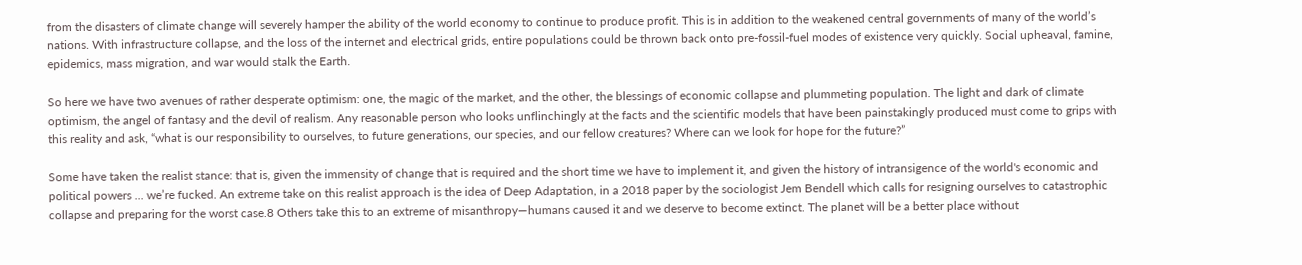from the disasters of climate change will severely hamper the ability of the world economy to continue to produce profit. This is in addition to the weakened central governments of many of the world’s nations. With infrastructure collapse, and the loss of the internet and electrical grids, entire populations could be thrown back onto pre-fossil-fuel modes of existence very quickly. Social upheaval, famine, epidemics, mass migration, and war would stalk the Earth.

So here we have two avenues of rather desperate optimism: one, the magic of the market, and the other, the blessings of economic collapse and plummeting population. The light and dark of climate optimism, the angel of fantasy and the devil of realism. Any reasonable person who looks unflinchingly at the facts and the scientific models that have been painstakingly produced must come to grips with this reality and ask, “what is our responsibility to ourselves, to future generations, our species, and our fellow creatures? Where can we look for hope for the future?”

Some have taken the realist stance: that is, given the immensity of change that is required and the short time we have to implement it, and given the history of intransigence of the world's economic and political powers ... we’re fucked. An extreme take on this realist approach is the idea of Deep Adaptation, in a 2018 paper by the sociologist Jem Bendell which calls for resigning ourselves to catastrophic collapse and preparing for the worst case.8 Others take this to an extreme of misanthropy—humans caused it and we deserve to become extinct. The planet will be a better place without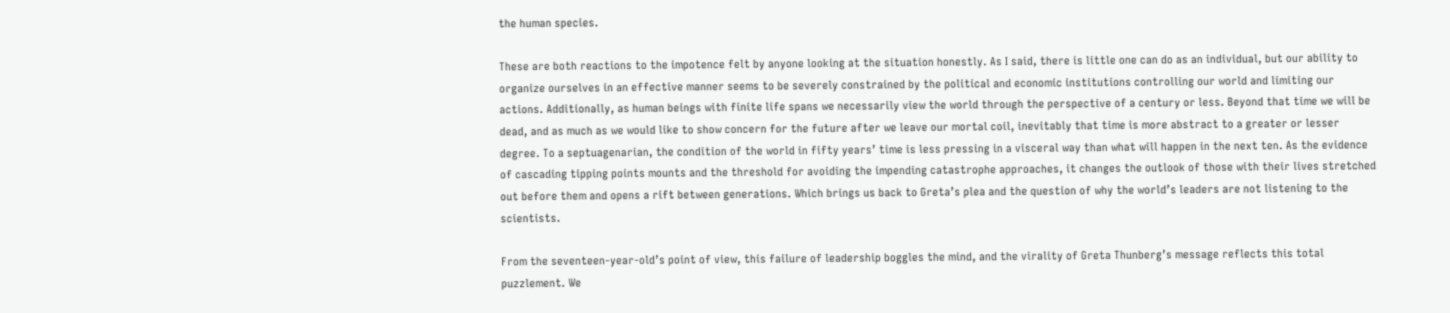the human species.

These are both reactions to the impotence felt by anyone looking at the situation honestly. As I said, there is little one can do as an individual, but our ability to organize ourselves in an effective manner seems to be severely constrained by the political and economic institutions controlling our world and limiting our actions. Additionally, as human beings with finite life spans we necessarily view the world through the perspective of a century or less. Beyond that time we will be dead, and as much as we would like to show concern for the future after we leave our mortal coil, inevitably that time is more abstract to a greater or lesser degree. To a septuagenarian, the condition of the world in fifty years’ time is less pressing in a visceral way than what will happen in the next ten. As the evidence of cascading tipping points mounts and the threshold for avoiding the impending catastrophe approaches, it changes the outlook of those with their lives stretched out before them and opens a rift between generations. Which brings us back to Greta’s plea and the question of why the world’s leaders are not listening to the scientists.

From the seventeen-year-old’s point of view, this failure of leadership boggles the mind, and the virality of Greta Thunberg’s message reflects this total puzzlement. We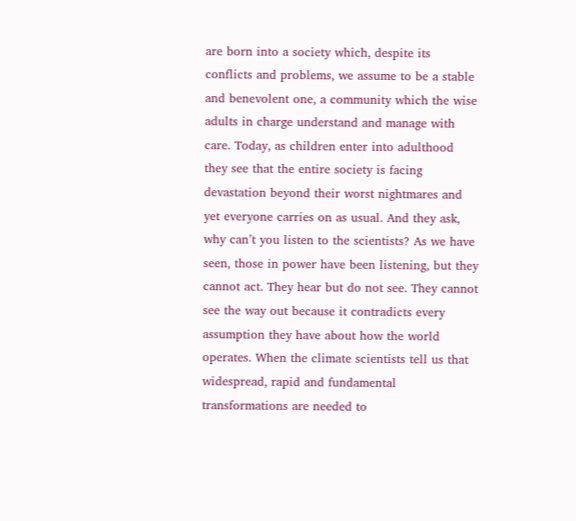are born into a society which, despite its conflicts and problems, we assume to be a stable and benevolent one, a community which the wise adults in charge understand and manage with care. Today, as children enter into adulthood they see that the entire society is facing devastation beyond their worst nightmares and yet everyone carries on as usual. And they ask, why can’t you listen to the scientists? As we have seen, those in power have been listening, but they cannot act. They hear but do not see. They cannot see the way out because it contradicts every assumption they have about how the world operates. When the climate scientists tell us that widespread, rapid and fundamental transformations are needed to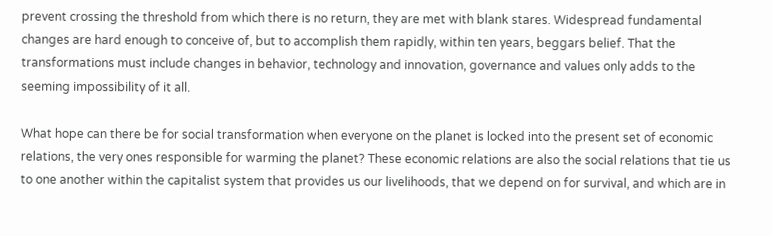prevent crossing the threshold from which there is no return, they are met with blank stares. Widespread fundamental changes are hard enough to conceive of, but to accomplish them rapidly, within ten years, beggars belief. That the transformations must include changes in behavior, technology and innovation, governance and values only adds to the seeming impossibility of it all.

What hope can there be for social transformation when everyone on the planet is locked into the present set of economic relations, the very ones responsible for warming the planet? These economic relations are also the social relations that tie us to one another within the capitalist system that provides us our livelihoods, that we depend on for survival, and which are in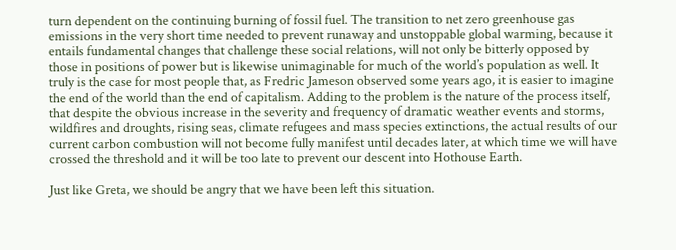turn dependent on the continuing burning of fossil fuel. The transition to net zero greenhouse gas emissions in the very short time needed to prevent runaway and unstoppable global warming, because it entails fundamental changes that challenge these social relations, will not only be bitterly opposed by those in positions of power but is likewise unimaginable for much of the world’s population as well. It truly is the case for most people that, as Fredric Jameson observed some years ago, it is easier to imagine the end of the world than the end of capitalism. Adding to the problem is the nature of the process itself, that despite the obvious increase in the severity and frequency of dramatic weather events and storms, wildfires and droughts, rising seas, climate refugees and mass species extinctions, the actual results of our current carbon combustion will not become fully manifest until decades later, at which time we will have crossed the threshold and it will be too late to prevent our descent into Hothouse Earth.

Just like Greta, we should be angry that we have been left this situation.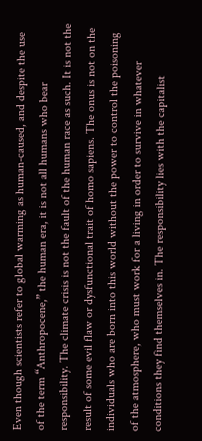Even though scientists refer to global warming as human-caused, and despite the use of the term “Anthropocene,” the human era, it is not all humans who bear responsibility. The climate crisis is not the fault of the human race as such. It is not the result of some evil flaw or dysfunctional trait of homo sapiens. The onus is not on the individuals who are born into this world without the power to control the poisoning of the atmosphere, who must work for a living in order to survive in whatever conditions they find themselves in. The responsibility lies with the capitalist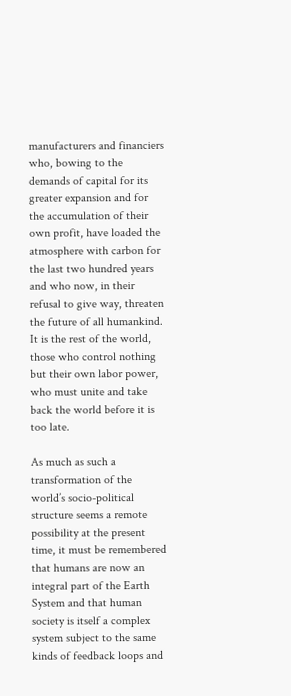manufacturers and financiers who, bowing to the demands of capital for its greater expansion and for the accumulation of their own profit, have loaded the atmosphere with carbon for the last two hundred years and who now, in their refusal to give way, threaten the future of all humankind. It is the rest of the world, those who control nothing but their own labor power, who must unite and take back the world before it is too late.

As much as such a transformation of the world’s socio-political structure seems a remote possibility at the present time, it must be remembered that humans are now an integral part of the Earth System and that human society is itself a complex system subject to the same kinds of feedback loops and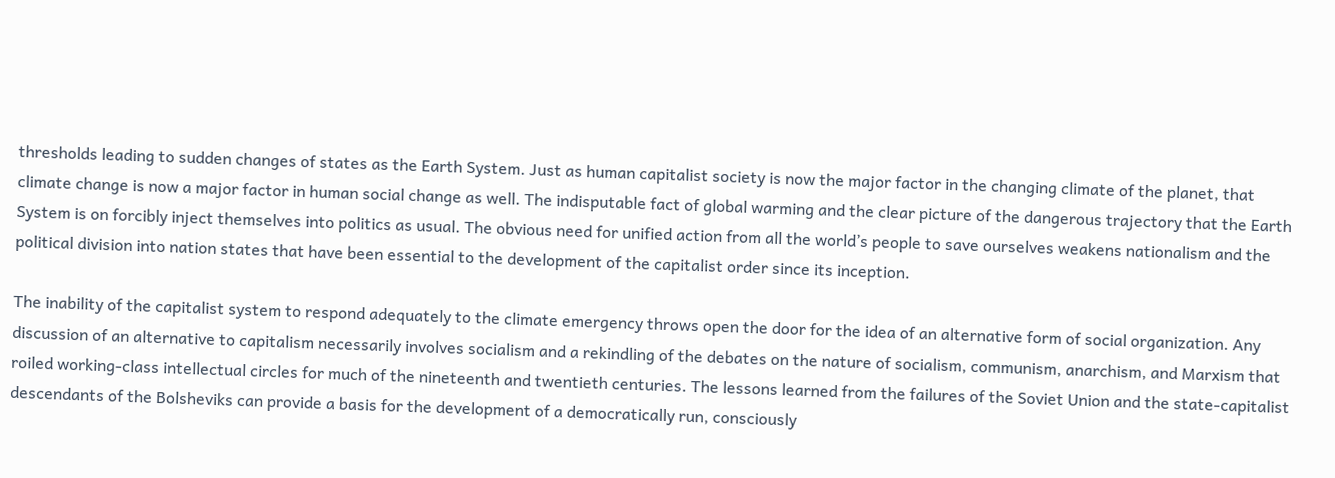thresholds leading to sudden changes of states as the Earth System. Just as human capitalist society is now the major factor in the changing climate of the planet, that climate change is now a major factor in human social change as well. The indisputable fact of global warming and the clear picture of the dangerous trajectory that the Earth System is on forcibly inject themselves into politics as usual. The obvious need for unified action from all the world’s people to save ourselves weakens nationalism and the political division into nation states that have been essential to the development of the capitalist order since its inception.

The inability of the capitalist system to respond adequately to the climate emergency throws open the door for the idea of an alternative form of social organization. Any discussion of an alternative to capitalism necessarily involves socialism and a rekindling of the debates on the nature of socialism, communism, anarchism, and Marxism that roiled working-class intellectual circles for much of the nineteenth and twentieth centuries. The lessons learned from the failures of the Soviet Union and the state-capitalist descendants of the Bolsheviks can provide a basis for the development of a democratically run, consciously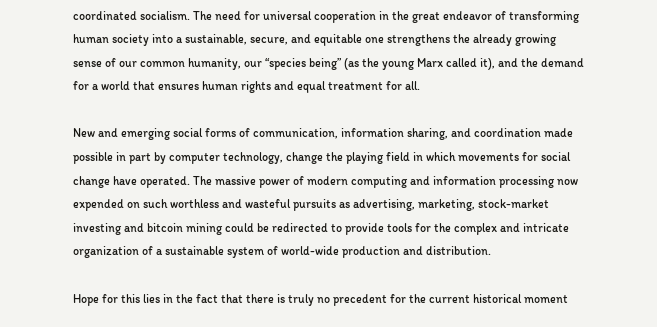coordinated socialism. The need for universal cooperation in the great endeavor of transforming human society into a sustainable, secure, and equitable one strengthens the already growing sense of our common humanity, our “species being” (as the young Marx called it), and the demand for a world that ensures human rights and equal treatment for all.

New and emerging social forms of communication, information sharing, and coordination made possible in part by computer technology, change the playing field in which movements for social change have operated. The massive power of modern computing and information processing now expended on such worthless and wasteful pursuits as advertising, marketing, stock-market investing and bitcoin mining could be redirected to provide tools for the complex and intricate organization of a sustainable system of world-wide production and distribution.

Hope for this lies in the fact that there is truly no precedent for the current historical moment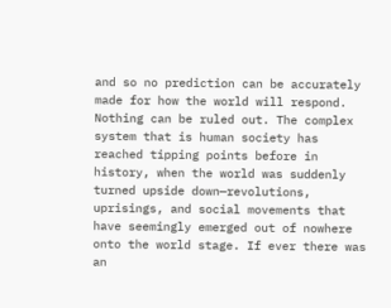and so no prediction can be accurately made for how the world will respond. Nothing can be ruled out. The complex system that is human society has reached tipping points before in history, when the world was suddenly turned upside down—revolutions, uprisings, and social movements that have seemingly emerged out of nowhere onto the world stage. If ever there was an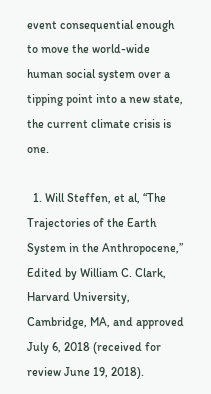event consequential enough to move the world-wide human social system over a tipping point into a new state, the current climate crisis is one.

  1. Will Steffen, et al, “The Trajectories of the Earth System in the Anthropocene,” Edited by William C. Clark, Harvard University, Cambridge, MA, and approved July 6, 2018 (received for review June 19, 2018).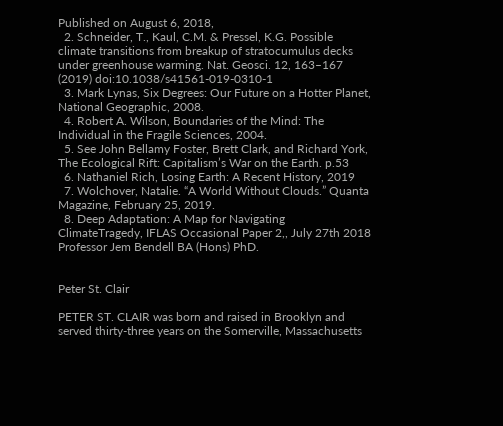Published on August 6, 2018,
  2. Schneider, T., Kaul, C.M. & Pressel, K.G. Possible climate transitions from breakup of stratocumulus decks under greenhouse warming. Nat. Geosci. 12, 163–167 (2019) doi:10.1038/s41561-019-0310-1
  3. Mark Lynas, Six Degrees: Our Future on a Hotter Planet, National Geographic, 2008.
  4. Robert A. Wilson, Boundaries of the Mind: The Individual in the Fragile Sciences, 2004.
  5. See John Bellamy Foster, Brett Clark, and Richard York, The Ecological Rift: Capitalism’s War on the Earth. p.53
  6. Nathaniel Rich, Losing Earth: A Recent History, 2019
  7. Wolchover, Natalie. “A World Without Clouds.” Quanta Magazine, February 25, 2019.
  8. Deep Adaptation: A Map for Navigating ClimateTragedy, IFLAS Occasional Paper 2,, July 27th 2018 Professor Jem Bendell BA (Hons) PhD.


Peter St. Clair

PETER ST. CLAIR was born and raised in Brooklyn and served thirty-three years on the Somerville, Massachusetts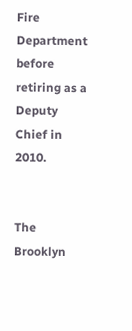Fire Department before retiring as a Deputy Chief in 2010.


The Brooklyn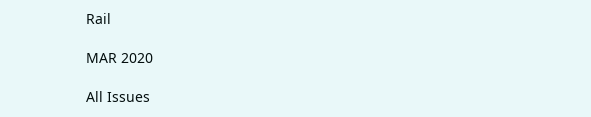Rail

MAR 2020

All Issues